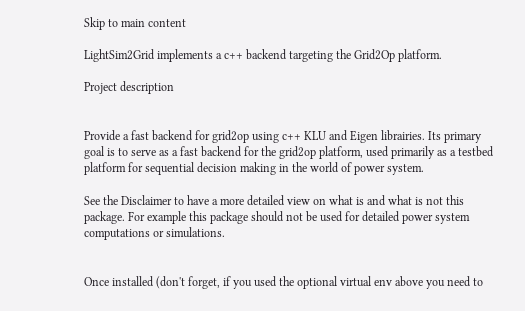Skip to main content

LightSim2Grid implements a c++ backend targeting the Grid2Op platform.

Project description


Provide a fast backend for grid2op using c++ KLU and Eigen librairies. Its primary goal is to serve as a fast backend for the grid2op platform, used primarily as a testbed platform for sequential decision making in the world of power system.

See the Disclaimer to have a more detailed view on what is and what is not this package. For example this package should not be used for detailed power system computations or simulations.


Once installed (don't forget, if you used the optional virtual env above you need to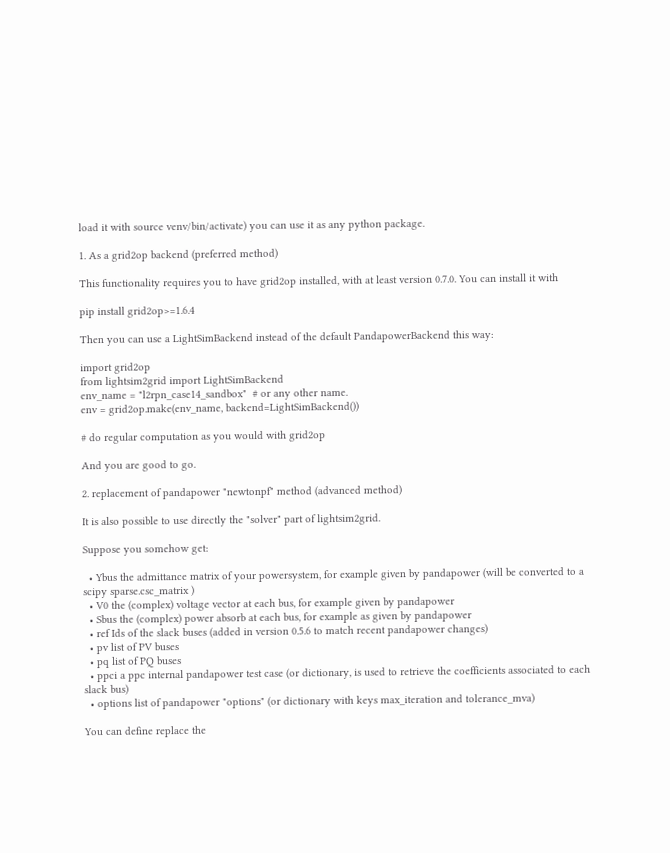load it with source venv/bin/activate) you can use it as any python package.

1. As a grid2op backend (preferred method)

This functionality requires you to have grid2op installed, with at least version 0.7.0. You can install it with

pip install grid2op>=1.6.4

Then you can use a LightSimBackend instead of the default PandapowerBackend this way:

import grid2op
from lightsim2grid import LightSimBackend
env_name = "l2rpn_case14_sandbox"  # or any other name.
env = grid2op.make(env_name, backend=LightSimBackend())

# do regular computation as you would with grid2op

And you are good to go.

2. replacement of pandapower "newtonpf" method (advanced method)

It is also possible to use directly the "solver" part of lightsim2grid.

Suppose you somehow get:

  • Ybus the admittance matrix of your powersystem, for example given by pandapower (will be converted to a scipy sparse.csc_matrix )
  • V0 the (complex) voltage vector at each bus, for example given by pandapower
  • Sbus the (complex) power absorb at each bus, for example as given by pandapower
  • ref Ids of the slack buses (added in version 0.5.6 to match recent pandapower changes)
  • pv list of PV buses
  • pq list of PQ buses
  • ppci a ppc internal pandapower test case (or dictionary, is used to retrieve the coefficients associated to each slack bus)
  • options list of pandapower "options" (or dictionary with keys max_iteration and tolerance_mva)

You can define replace the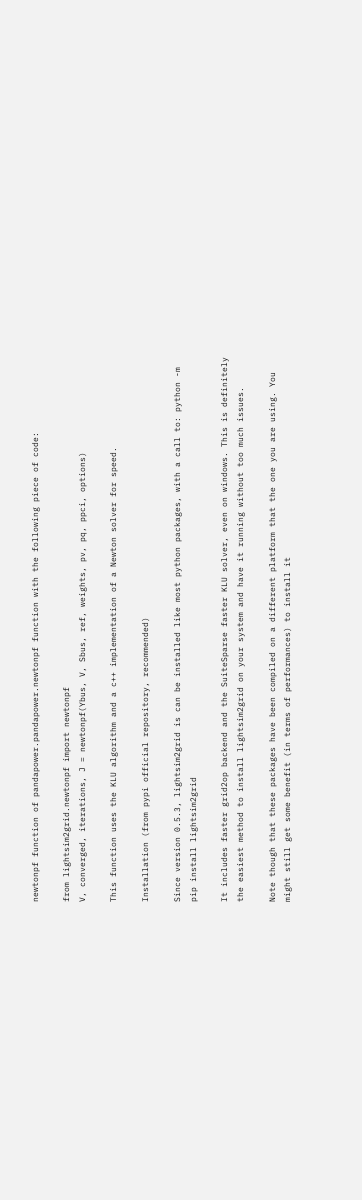newtonpf function of pandapower.pandapower.newtonpf function with the following piece of code:

from lightsim2grid.newtonpf import newtonpf
V, converged, iterations, J = newtonpf(Ybus, V, Sbus, ref, weights, pv, pq, ppci, options)

This function uses the KLU algorithm and a c++ implementation of a Newton solver for speed.

Installation (from pypi official repository, recommended)

Since version 0.5.3, lightsim2grid is can be installed like most python packages, with a call to: python -m pip install lightsim2grid

It includes faster grid2op backend and the SuiteSparse faster KLU solver, even on windows. This is definitely the easiest method to install lightsim2grid on your system and have it running without too much issues.

Note though that these packages have been compiled on a different platform that the one you are using. You might still get some benefit (in terms of performances) to install it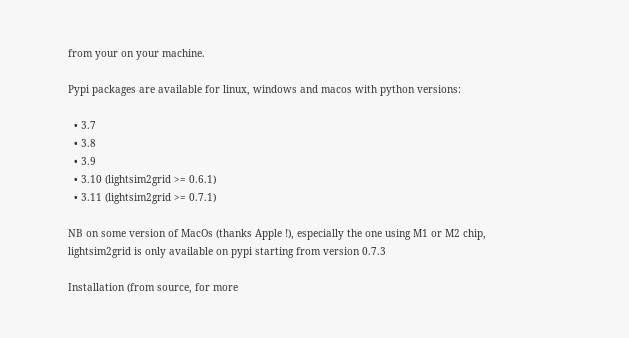from your on your machine.

Pypi packages are available for linux, windows and macos with python versions:

  • 3.7
  • 3.8
  • 3.9
  • 3.10 (lightsim2grid >= 0.6.1)
  • 3.11 (lightsim2grid >= 0.7.1)

NB on some version of MacOs (thanks Apple !), especially the one using M1 or M2 chip, lightsim2grid is only available on pypi starting from version 0.7.3

Installation (from source, for more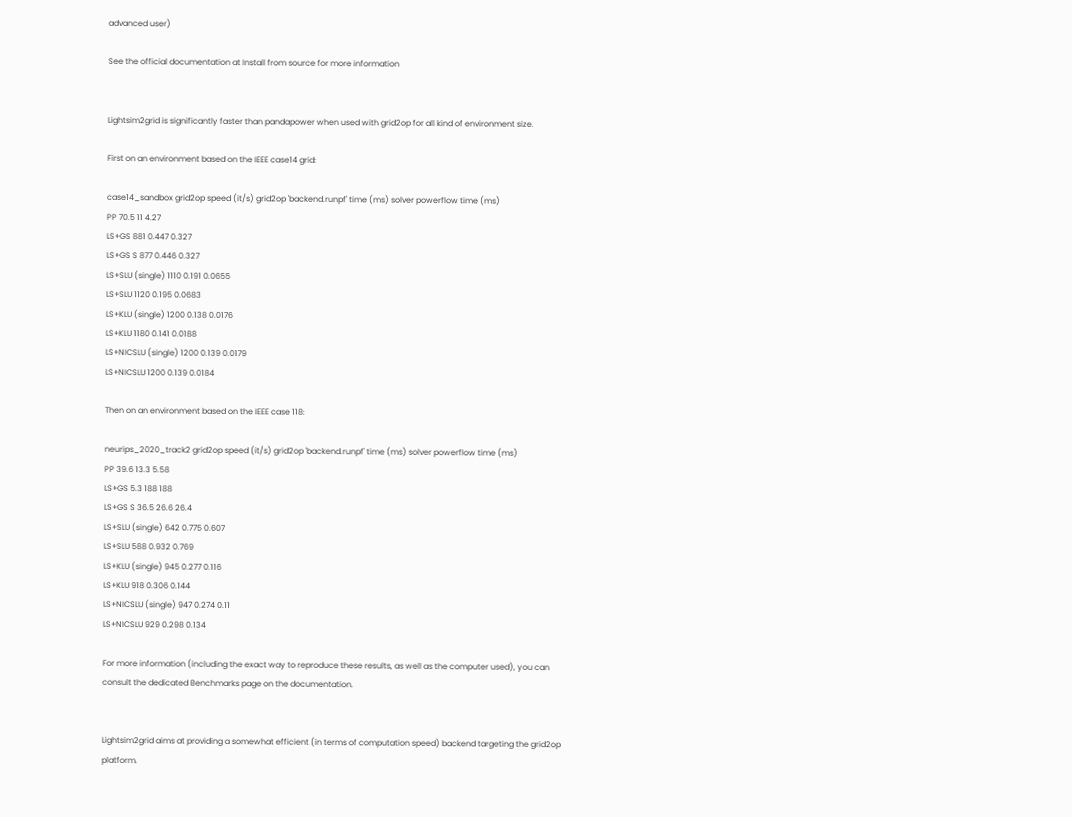advanced user)

See the official documentation at Install from source for more information


Lightsim2grid is significantly faster than pandapower when used with grid2op for all kind of environment size.

First on an environment based on the IEEE case14 grid:

case14_sandbox grid2op speed (it/s) grid2op 'backend.runpf' time (ms) solver powerflow time (ms)
PP 70.5 11 4.27
LS+GS 881 0.447 0.327
LS+GS S 877 0.446 0.327
LS+SLU (single) 1110 0.191 0.0655
LS+SLU 1120 0.195 0.0683
LS+KLU (single) 1200 0.138 0.0176
LS+KLU 1180 0.141 0.0188
LS+NICSLU (single) 1200 0.139 0.0179
LS+NICSLU 1200 0.139 0.0184

Then on an environment based on the IEEE case 118:

neurips_2020_track2 grid2op speed (it/s) grid2op 'backend.runpf' time (ms) solver powerflow time (ms)
PP 39.6 13.3 5.58
LS+GS 5.3 188 188
LS+GS S 36.5 26.6 26.4
LS+SLU (single) 642 0.775 0.607
LS+SLU 588 0.932 0.769
LS+KLU (single) 945 0.277 0.116
LS+KLU 918 0.306 0.144
LS+NICSLU (single) 947 0.274 0.11
LS+NICSLU 929 0.298 0.134

For more information (including the exact way to reproduce these results, as well as the computer used), you can consult the dedicated Benchmarks page on the documentation.


Lightsim2grid aims at providing a somewhat efficient (in terms of computation speed) backend targeting the grid2op platform.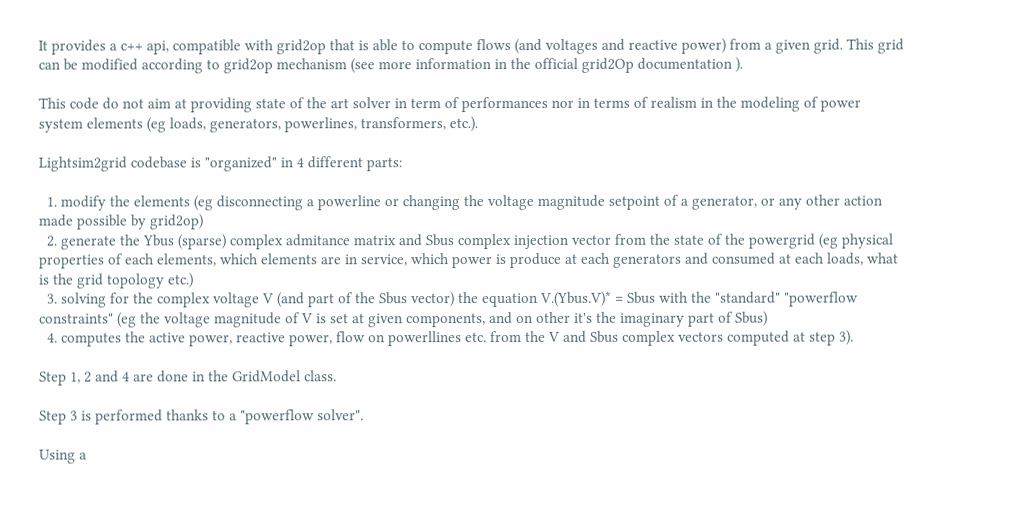It provides a c++ api, compatible with grid2op that is able to compute flows (and voltages and reactive power) from a given grid. This grid can be modified according to grid2op mechanism (see more information in the official grid2Op documentation ).

This code do not aim at providing state of the art solver in term of performances nor in terms of realism in the modeling of power system elements (eg loads, generators, powerlines, transformers, etc.).

Lightsim2grid codebase is "organized" in 4 different parts:

  1. modify the elements (eg disconnecting a powerline or changing the voltage magnitude setpoint of a generator, or any other action made possible by grid2op)
  2. generate the Ybus (sparse) complex admitance matrix and Sbus complex injection vector from the state of the powergrid (eg physical properties of each elements, which elements are in service, which power is produce at each generators and consumed at each loads, what is the grid topology etc.)
  3. solving for the complex voltage V (and part of the Sbus vector) the equation V.(Ybus.V)* = Sbus with the "standard" "powerflow constraints" (eg the voltage magnitude of V is set at given components, and on other it's the imaginary part of Sbus)
  4. computes the active power, reactive power, flow on powerllines etc. from the V and Sbus complex vectors computed at step 3).

Step 1, 2 and 4 are done in the GridModel class.

Step 3 is performed thanks to a "powerflow solver".

Using a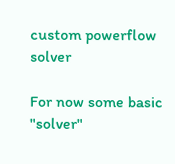custom powerflow solver

For now some basic "solver"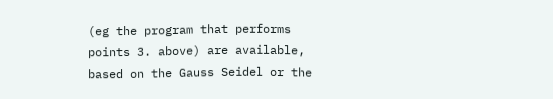(eg the program that performs points 3. above) are available, based on the Gauss Seidel or the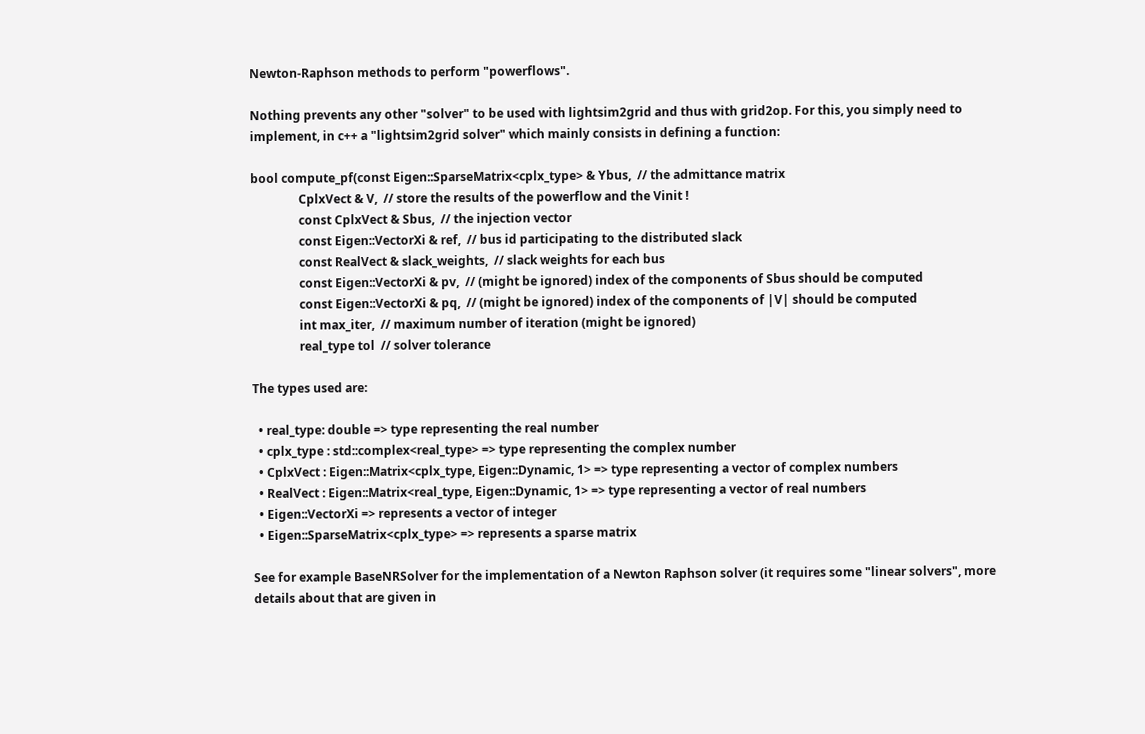Newton-Raphson methods to perform "powerflows".

Nothing prevents any other "solver" to be used with lightsim2grid and thus with grid2op. For this, you simply need to implement, in c++ a "lightsim2grid solver" which mainly consists in defining a function:

bool compute_pf(const Eigen::SparseMatrix<cplx_type> & Ybus,  // the admittance matrix
                CplxVect & V,  // store the results of the powerflow and the Vinit !
                const CplxVect & Sbus,  // the injection vector
                const Eigen::VectorXi & ref,  // bus id participating to the distributed slack
                const RealVect & slack_weights,  // slack weights for each bus
                const Eigen::VectorXi & pv,  // (might be ignored) index of the components of Sbus should be computed
                const Eigen::VectorXi & pq,  // (might be ignored) index of the components of |V| should be computed
                int max_iter,  // maximum number of iteration (might be ignored)
                real_type tol  // solver tolerance

The types used are:

  • real_type: double => type representing the real number
  • cplx_type : std::complex<real_type> => type representing the complex number
  • CplxVect : Eigen::Matrix<cplx_type, Eigen::Dynamic, 1> => type representing a vector of complex numbers
  • RealVect : Eigen::Matrix<real_type, Eigen::Dynamic, 1> => type representing a vector of real numbers
  • Eigen::VectorXi => represents a vector of integer
  • Eigen::SparseMatrix<cplx_type> => represents a sparse matrix

See for example BaseNRSolver for the implementation of a Newton Raphson solver (it requires some "linear solvers", more details about that are given in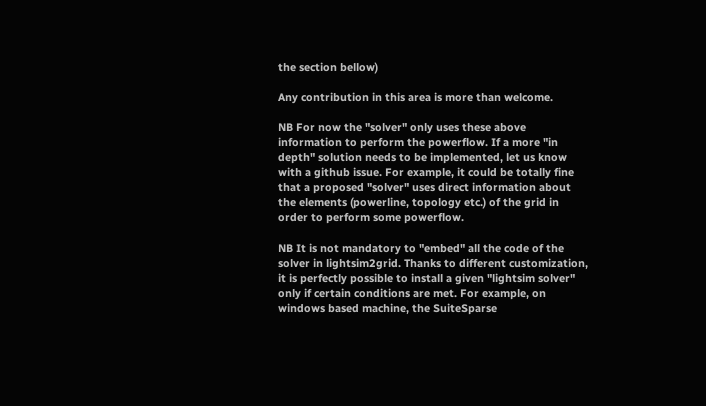the section bellow)

Any contribution in this area is more than welcome.

NB For now the "solver" only uses these above information to perform the powerflow. If a more "in depth" solution needs to be implemented, let us know with a github issue. For example, it could be totally fine that a proposed "solver" uses direct information about the elements (powerline, topology etc.) of the grid in order to perform some powerflow.

NB It is not mandatory to "embed" all the code of the solver in lightsim2grid. Thanks to different customization, it is perfectly possible to install a given "lightsim solver" only if certain conditions are met. For example, on windows based machine, the SuiteSparse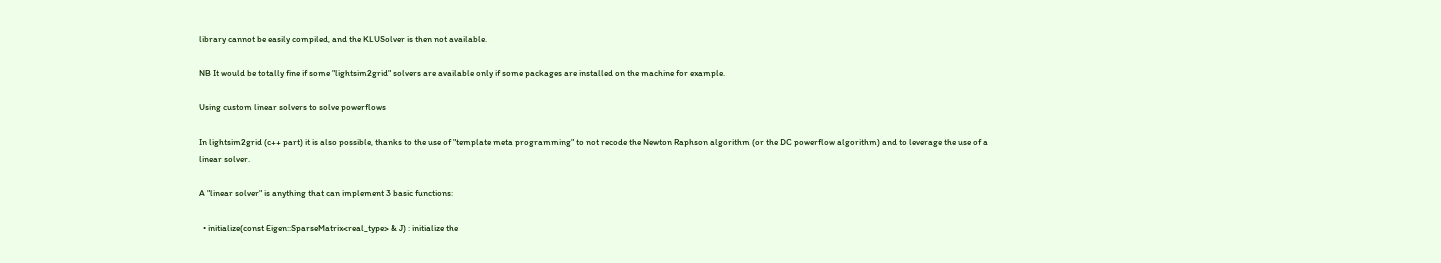library cannot be easily compiled, and the KLUSolver is then not available.

NB It would be totally fine if some "lightsim2grid" solvers are available only if some packages are installed on the machine for example.

Using custom linear solvers to solve powerflows

In lightsim2grid (c++ part) it is also possible, thanks to the use of "template meta programming" to not recode the Newton Raphson algorithm (or the DC powerflow algorithm) and to leverage the use of a linear solver.

A "linear solver" is anything that can implement 3 basic functions:

  • initialize(const Eigen::SparseMatrix<real_type> & J) : initialize the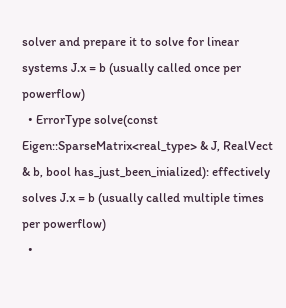solver and prepare it to solve for linear systems J.x = b (usually called once per powerflow)
  • ErrorType solve(const Eigen::SparseMatrix<real_type> & J, RealVect & b, bool has_just_been_inialized): effectively solves J.x = b (usually called multiple times per powerflow)
  •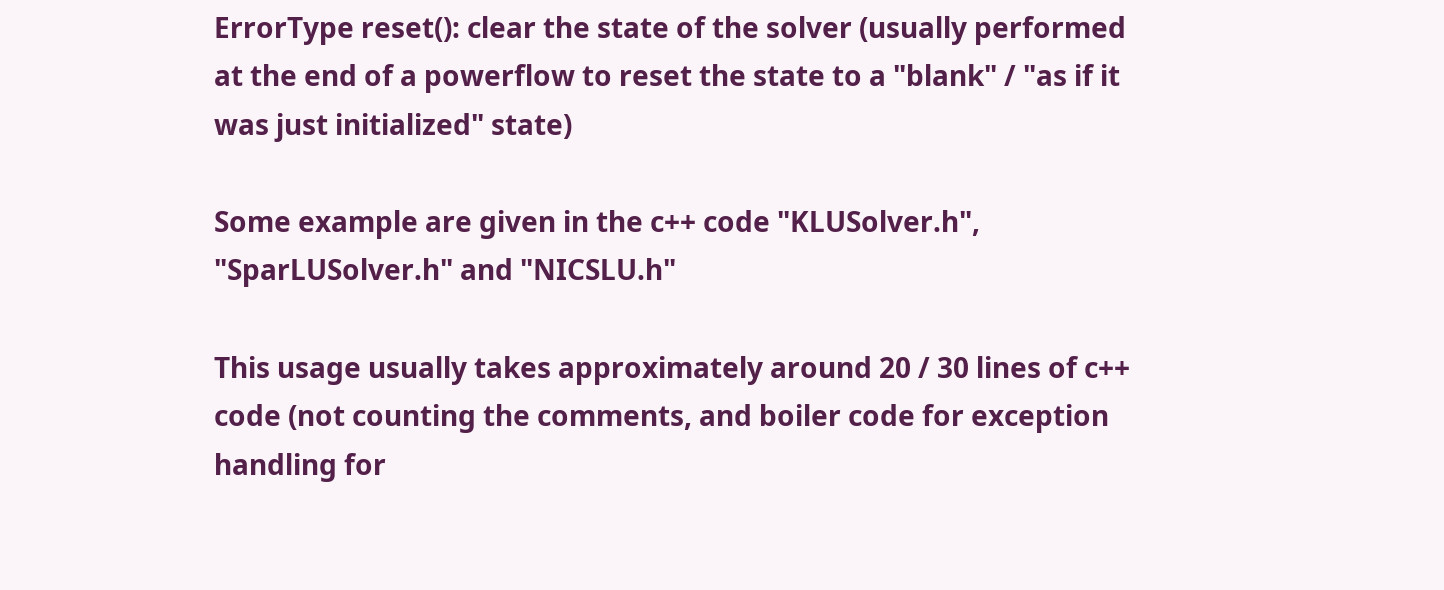ErrorType reset(): clear the state of the solver (usually performed at the end of a powerflow to reset the state to a "blank" / "as if it was just initialized" state)

Some example are given in the c++ code "KLUSolver.h", "SparLUSolver.h" and "NICSLU.h"

This usage usually takes approximately around 20 / 30 lines of c++ code (not counting the comments, and boiler code for exception handling for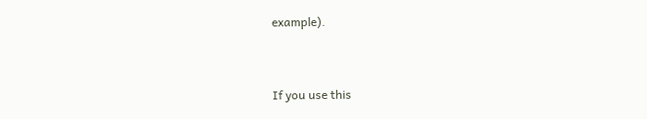example).


If you use this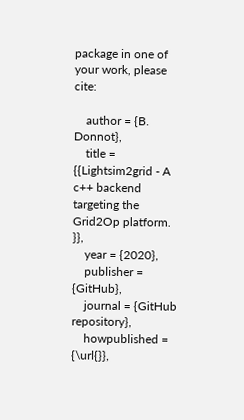package in one of your work, please cite:

    author = {B. Donnot},
    title = {{Lightsim2grid - A c++ backend targeting the Grid2Op platform. }},
    year = {2020},
    publisher = {GitHub},
    journal = {GitHub repository},
    howpublished = {\url{}},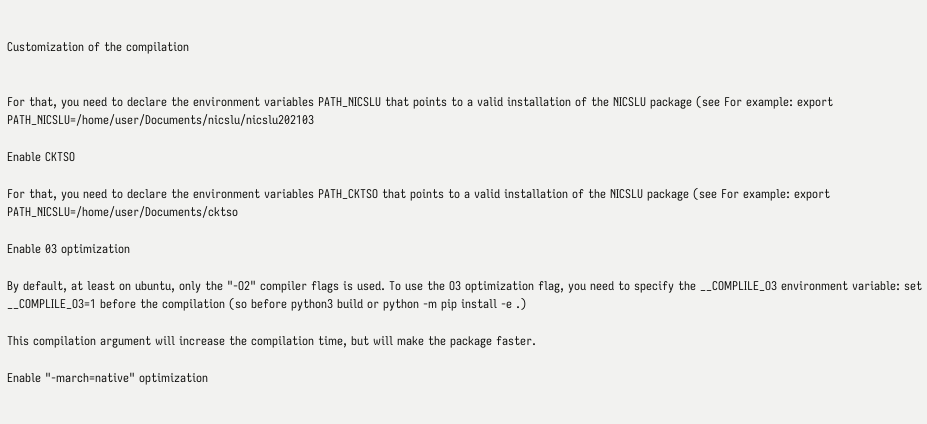Customization of the compilation


For that, you need to declare the environment variables PATH_NICSLU that points to a valid installation of the NICSLU package (see For example: export PATH_NICSLU=/home/user/Documents/nicslu/nicslu202103

Enable CKTSO

For that, you need to declare the environment variables PATH_CKTSO that points to a valid installation of the NICSLU package (see For example: export PATH_NICSLU=/home/user/Documents/cktso

Enable 03 optimization

By default, at least on ubuntu, only the "-O2" compiler flags is used. To use the O3 optimization flag, you need to specify the __COMPLILE_O3 environment variable: set __COMPLILE_O3=1 before the compilation (so before python3 build or python -m pip install -e .)

This compilation argument will increase the compilation time, but will make the package faster.

Enable "-march=native" optimization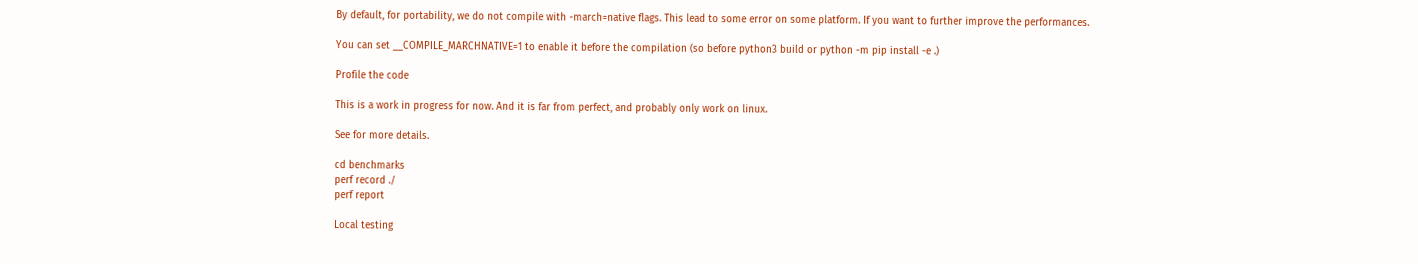By default, for portability, we do not compile with -march=native flags. This lead to some error on some platform. If you want to further improve the performances.

You can set __COMPILE_MARCHNATIVE=1 to enable it before the compilation (so before python3 build or python -m pip install -e .)

Profile the code

This is a work in progress for now. And it is far from perfect, and probably only work on linux.

See for more details.

cd benchmarks
perf record ./
perf report

Local testing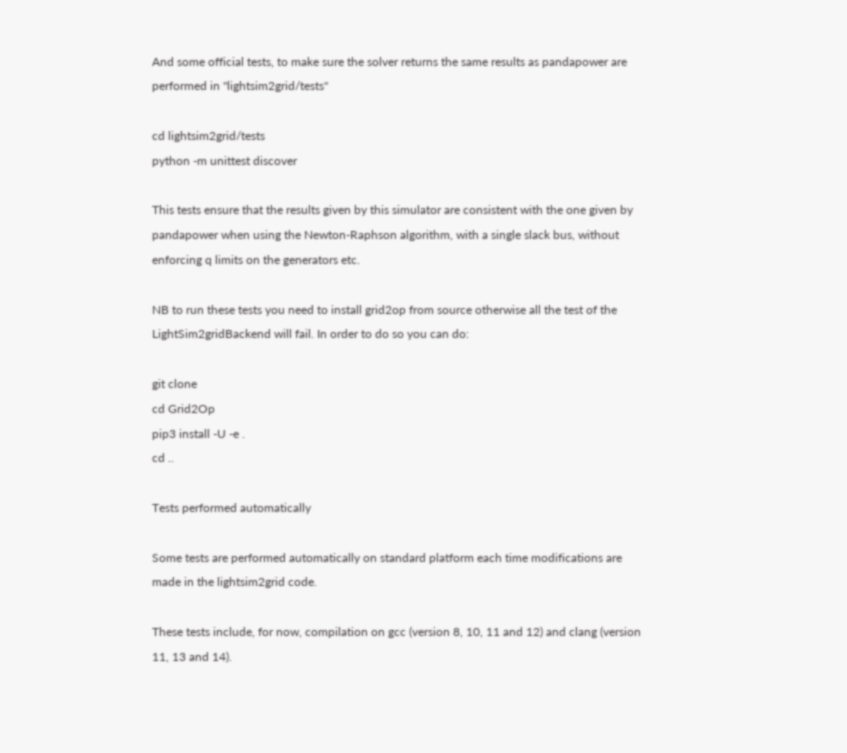And some official tests, to make sure the solver returns the same results as pandapower are performed in "lightsim2grid/tests"

cd lightsim2grid/tests
python -m unittest discover

This tests ensure that the results given by this simulator are consistent with the one given by pandapower when using the Newton-Raphson algorithm, with a single slack bus, without enforcing q limits on the generators etc.

NB to run these tests you need to install grid2op from source otherwise all the test of the LightSim2gridBackend will fail. In order to do so you can do:

git clone
cd Grid2Op
pip3 install -U -e .
cd ..

Tests performed automatically

Some tests are performed automatically on standard platform each time modifications are made in the lightsim2grid code.

These tests include, for now, compilation on gcc (version 8, 10, 11 and 12) and clang (version 11, 13 and 14).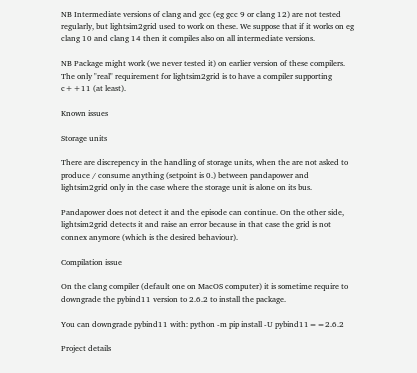NB Intermediate versions of clang and gcc (eg gcc 9 or clang 12) are not tested regularly, but lightsim2grid used to work on these. We suppose that if it works on eg clang 10 and clang 14 then it compiles also on all intermediate versions.

NB Package might work (we never tested it) on earlier version of these compilers. The only "real" requirement for lightsim2grid is to have a compiler supporting c++11 (at least).

Known issues

Storage units

There are discrepency in the handling of storage units, when the are not asked to produce / consume anything (setpoint is 0.) between pandapower and lightsim2grid only in the case where the storage unit is alone on its bus.

Pandapower does not detect it and the episode can continue. On the other side, lightsim2grid detects it and raise an error because in that case the grid is not connex anymore (which is the desired behaviour).

Compilation issue

On the clang compiler (default one on MacOS computer) it is sometime require to downgrade the pybind11 version to 2.6.2 to install the package.

You can downgrade pybind11 with: python -m pip install -U pybind11==2.6.2

Project details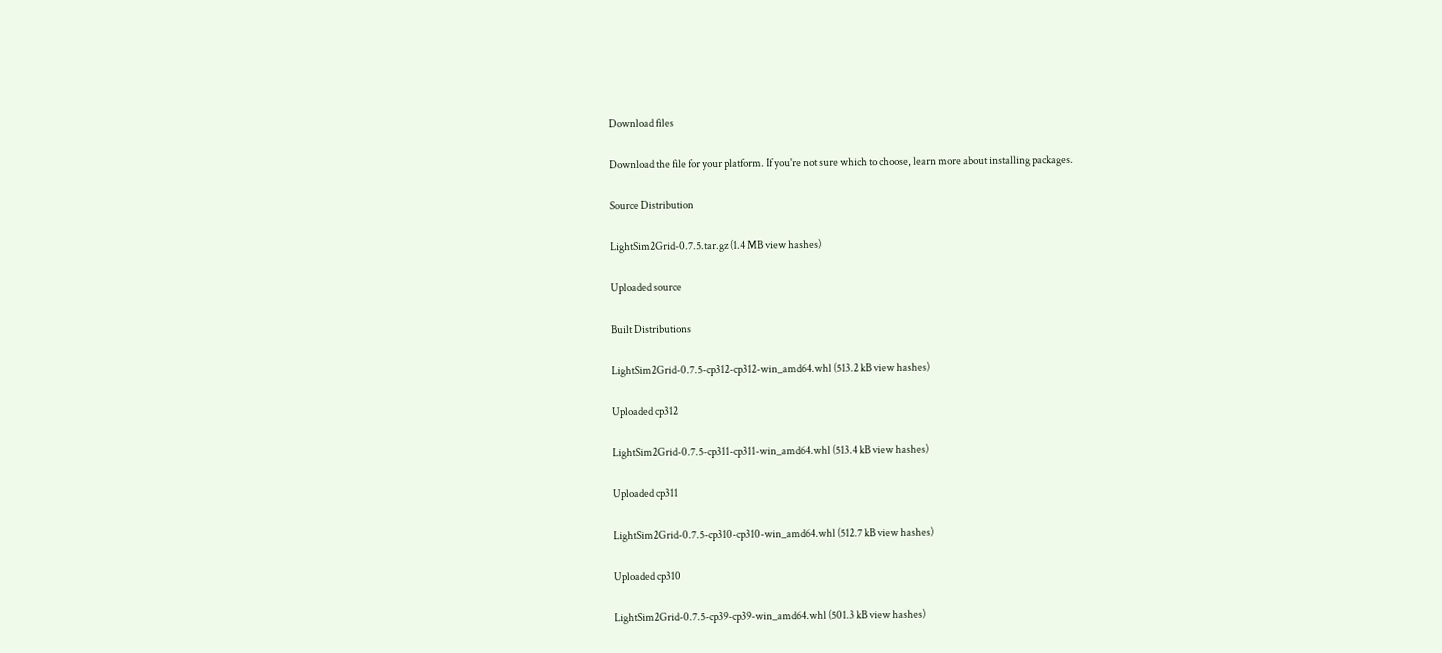Download files

Download the file for your platform. If you're not sure which to choose, learn more about installing packages.

Source Distribution

LightSim2Grid-0.7.5.tar.gz (1.4 MB view hashes)

Uploaded source

Built Distributions

LightSim2Grid-0.7.5-cp312-cp312-win_amd64.whl (513.2 kB view hashes)

Uploaded cp312

LightSim2Grid-0.7.5-cp311-cp311-win_amd64.whl (513.4 kB view hashes)

Uploaded cp311

LightSim2Grid-0.7.5-cp310-cp310-win_amd64.whl (512.7 kB view hashes)

Uploaded cp310

LightSim2Grid-0.7.5-cp39-cp39-win_amd64.whl (501.3 kB view hashes)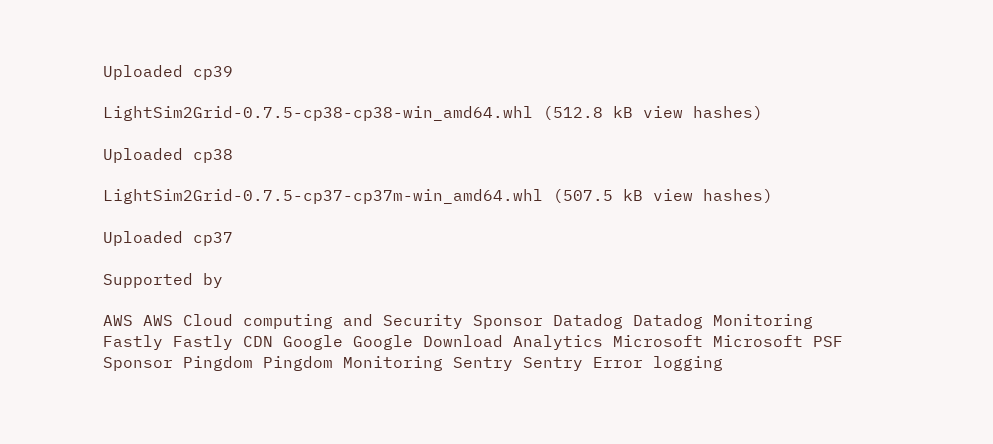Uploaded cp39

LightSim2Grid-0.7.5-cp38-cp38-win_amd64.whl (512.8 kB view hashes)

Uploaded cp38

LightSim2Grid-0.7.5-cp37-cp37m-win_amd64.whl (507.5 kB view hashes)

Uploaded cp37

Supported by

AWS AWS Cloud computing and Security Sponsor Datadog Datadog Monitoring Fastly Fastly CDN Google Google Download Analytics Microsoft Microsoft PSF Sponsor Pingdom Pingdom Monitoring Sentry Sentry Error logging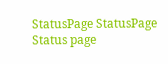StatusPage StatusPage Status page